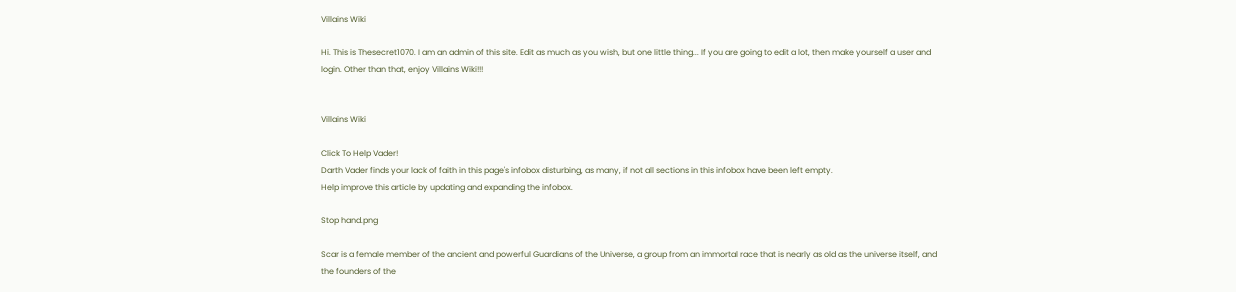Villains Wiki

Hi. This is Thesecret1070. I am an admin of this site. Edit as much as you wish, but one little thing... If you are going to edit a lot, then make yourself a user and login. Other than that, enjoy Villains Wiki!!!


Villains Wiki

Click To Help Vader!
Darth Vader finds your lack of faith in this page's infobox disturbing, as many, if not all sections in this infobox have been left empty.
Help improve this article by updating and expanding the infobox.

Stop hand.png

Scar is a female member of the ancient and powerful Guardians of the Universe, a group from an immortal race that is nearly as old as the universe itself, and the founders of the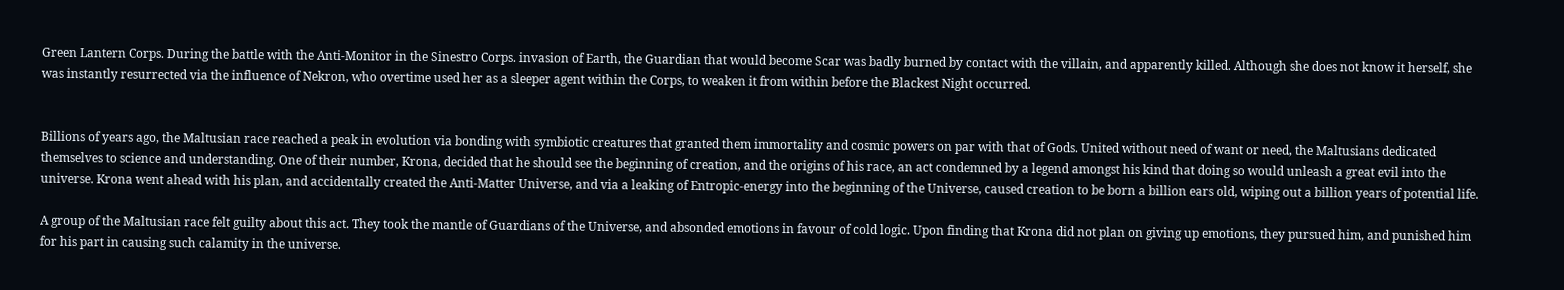Green Lantern Corps. During the battle with the Anti-Monitor in the Sinestro Corps. invasion of Earth, the Guardian that would become Scar was badly burned by contact with the villain, and apparently killed. Although she does not know it herself, she was instantly resurrected via the influence of Nekron, who overtime used her as a sleeper agent within the Corps, to weaken it from within before the Blackest Night occurred.


Billions of years ago, the Maltusian race reached a peak in evolution via bonding with symbiotic creatures that granted them immortality and cosmic powers on par with that of Gods. United without need of want or need, the Maltusians dedicated themselves to science and understanding. One of their number, Krona, decided that he should see the beginning of creation, and the origins of his race, an act condemned by a legend amongst his kind that doing so would unleash a great evil into the universe. Krona went ahead with his plan, and accidentally created the Anti-Matter Universe, and via a leaking of Entropic-energy into the beginning of the Universe, caused creation to be born a billion ears old, wiping out a billion years of potential life.

A group of the Maltusian race felt guilty about this act. They took the mantle of Guardians of the Universe, and absonded emotions in favour of cold logic. Upon finding that Krona did not plan on giving up emotions, they pursued him, and punished him for his part in causing such calamity in the universe.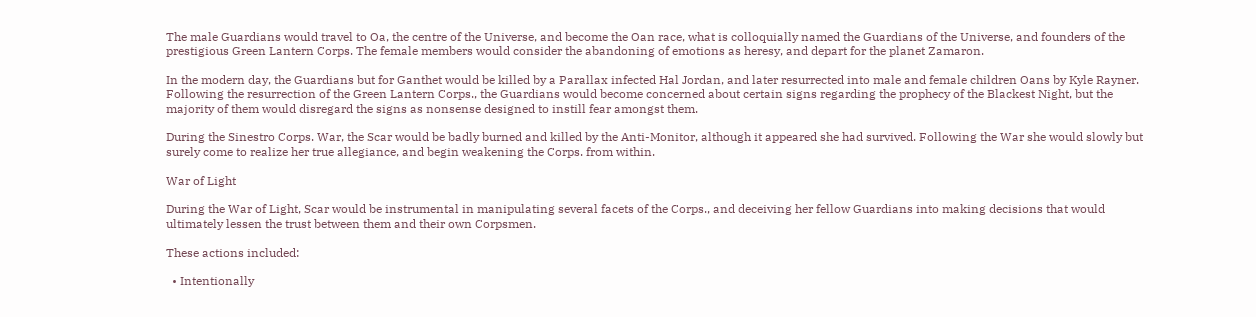The male Guardians would travel to Oa, the centre of the Universe, and become the Oan race, what is colloquially named the Guardians of the Universe, and founders of the prestigious Green Lantern Corps. The female members would consider the abandoning of emotions as heresy, and depart for the planet Zamaron.

In the modern day, the Guardians but for Ganthet would be killed by a Parallax infected Hal Jordan, and later resurrected into male and female children Oans by Kyle Rayner. Following the resurrection of the Green Lantern Corps., the Guardians would become concerned about certain signs regarding the prophecy of the Blackest Night, but the majority of them would disregard the signs as nonsense designed to instill fear amongst them.

During the Sinestro Corps. War, the Scar would be badly burned and killed by the Anti-Monitor, although it appeared she had survived. Following the War she would slowly but surely come to realize her true allegiance, and begin weakening the Corps. from within.

War of Light

During the War of Light, Scar would be instrumental in manipulating several facets of the Corps., and deceiving her fellow Guardians into making decisions that would ultimately lessen the trust between them and their own Corpsmen.

These actions included:

  • Intentionally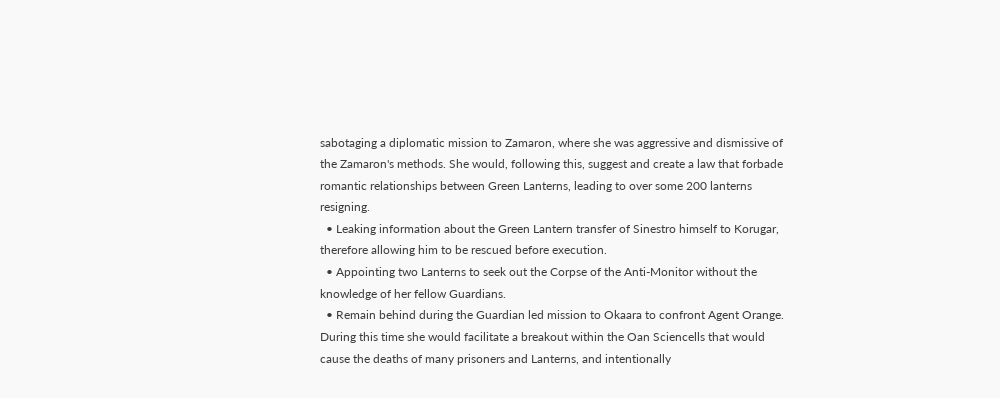sabotaging a diplomatic mission to Zamaron, where she was aggressive and dismissive of the Zamaron's methods. She would, following this, suggest and create a law that forbade romantic relationships between Green Lanterns, leading to over some 200 lanterns resigning.
  • Leaking information about the Green Lantern transfer of Sinestro himself to Korugar, therefore allowing him to be rescued before execution.
  • Appointing two Lanterns to seek out the Corpse of the Anti-Monitor without the knowledge of her fellow Guardians.
  • Remain behind during the Guardian led mission to Okaara to confront Agent Orange. During this time she would facilitate a breakout within the Oan Sciencells that would cause the deaths of many prisoners and Lanterns, and intentionally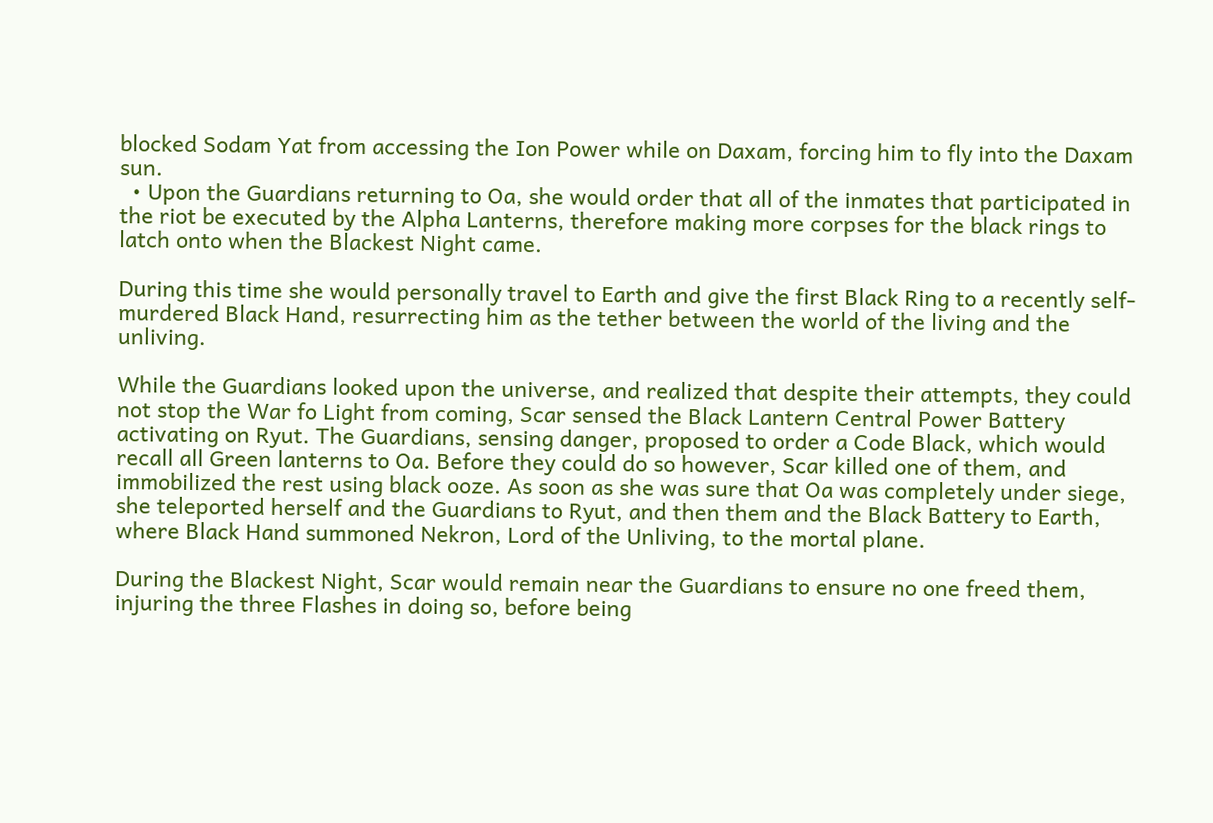blocked Sodam Yat from accessing the Ion Power while on Daxam, forcing him to fly into the Daxam sun.
  • Upon the Guardians returning to Oa, she would order that all of the inmates that participated in the riot be executed by the Alpha Lanterns, therefore making more corpses for the black rings to latch onto when the Blackest Night came.

During this time she would personally travel to Earth and give the first Black Ring to a recently self-murdered Black Hand, resurrecting him as the tether between the world of the living and the unliving.

While the Guardians looked upon the universe, and realized that despite their attempts, they could not stop the War fo Light from coming, Scar sensed the Black Lantern Central Power Battery activating on Ryut. The Guardians, sensing danger, proposed to order a Code Black, which would recall all Green lanterns to Oa. Before they could do so however, Scar killed one of them, and immobilized the rest using black ooze. As soon as she was sure that Oa was completely under siege, she teleported herself and the Guardians to Ryut, and then them and the Black Battery to Earth, where Black Hand summoned Nekron, Lord of the Unliving, to the mortal plane.

During the Blackest Night, Scar would remain near the Guardians to ensure no one freed them, injuring the three Flashes in doing so, before being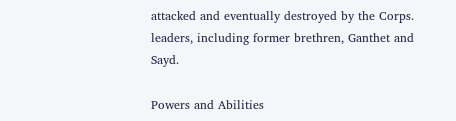attacked and eventually destroyed by the Corps. leaders, including former brethren, Ganthet and Sayd.

Powers and Abilities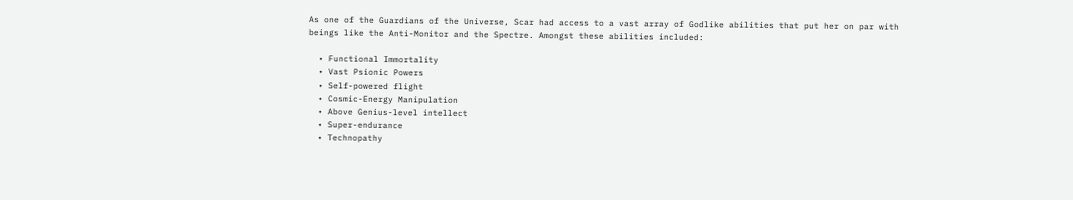As one of the Guardians of the Universe, Scar had access to a vast array of Godlike abilities that put her on par with beings like the Anti-Monitor and the Spectre. Amongst these abilities included:

  • Functional Immortality
  • Vast Psionic Powers
  • Self-powered flight
  • Cosmic-Energy Manipulation
  • Above Genius-level intellect
  • Super-endurance
  • Technopathy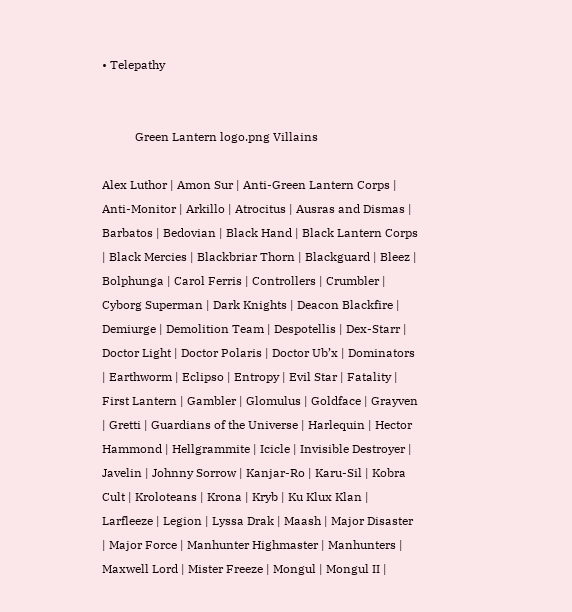• Telepathy


           Green Lantern logo.png Villains

Alex Luthor | Amon Sur | Anti-Green Lantern Corps | Anti-Monitor | Arkillo | Atrocitus | Ausras and Dismas | Barbatos | Bedovian | Black Hand | Black Lantern Corps | Black Mercies | Blackbriar Thorn | Blackguard | Bleez | Bolphunga | Carol Ferris | Controllers | Crumbler | Cyborg Superman | Dark Knights | Deacon Blackfire | Demiurge | Demolition Team | Despotellis | Dex-Starr | Doctor Light | Doctor Polaris | Doctor Ub’x | Dominators | Earthworm | Eclipso | Entropy | Evil Star | Fatality | First Lantern | Gambler | Glomulus | Goldface | Grayven | Gretti | Guardians of the Universe | Harlequin | Hector Hammond | Hellgrammite | Icicle | Invisible Destroyer | Javelin | Johnny Sorrow | Kanjar-Ro | Karu-Sil | Kobra Cult | Kroloteans | Krona | Kryb | Ku Klux Klan | Larfleeze | Legion | Lyssa Drak | Maash | Major Disaster | Major Force | Manhunter Highmaster | Manhunters | Maxwell Lord | Mister Freeze | Mongul | Mongul II |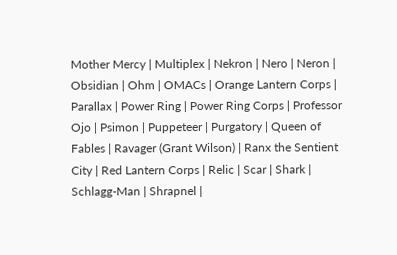Mother Mercy | Multiplex | Nekron | Nero | Neron | Obsidian | Ohm | OMACs | Orange Lantern Corps | Parallax | Power Ring | Power Ring Corps | Professor Ojo | Psimon | Puppeteer | Purgatory | Queen of Fables | Ravager (Grant Wilson) | Ranx the Sentient City | Red Lantern Corps | Relic | Scar | Shark | Schlagg-Man | Shrapnel |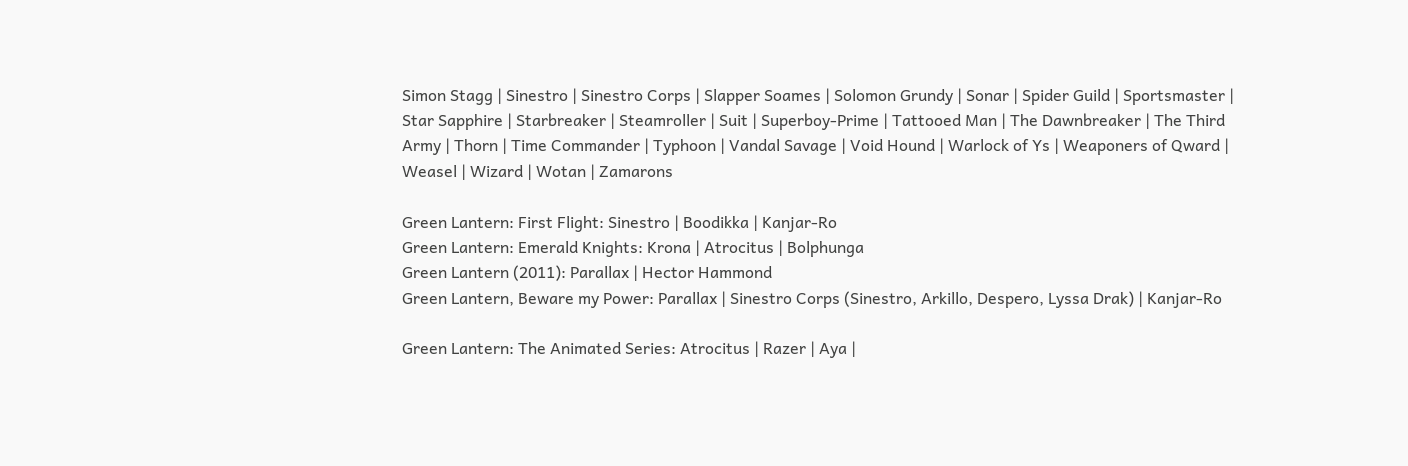Simon Stagg | Sinestro | Sinestro Corps | Slapper Soames | Solomon Grundy | Sonar | Spider Guild | Sportsmaster | Star Sapphire | Starbreaker | Steamroller | Suit | Superboy-Prime | Tattooed Man | The Dawnbreaker | The Third Army | Thorn | Time Commander | Typhoon | Vandal Savage | Void Hound | Warlock of Ys | Weaponers of Qward | Weasel | Wizard | Wotan | Zamarons

Green Lantern: First Flight: Sinestro | Boodikka | Kanjar-Ro
Green Lantern: Emerald Knights: Krona | Atrocitus | Bolphunga
Green Lantern (2011): Parallax | Hector Hammond
Green Lantern, Beware my Power: Parallax | Sinestro Corps (Sinestro, Arkillo, Despero, Lyssa Drak) | Kanjar-Ro

Green Lantern: The Animated Series: Atrocitus | Razer | Aya |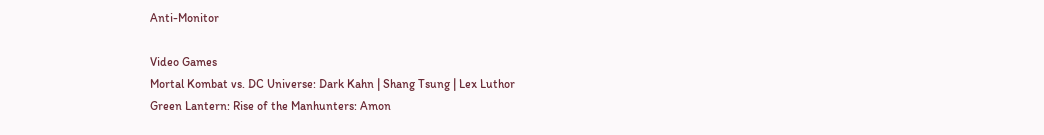Anti-Monitor

Video Games
Mortal Kombat vs. DC Universe: Dark Kahn | Shang Tsung | Lex Luthor
Green Lantern: Rise of the Manhunters: Amon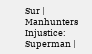Sur | Manhunters
Injustice: Superman |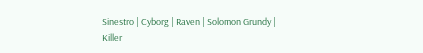Sinestro | Cyborg | Raven | Solomon Grundy | Killer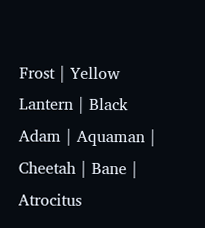Frost | Yellow Lantern | Black Adam | Aquaman | Cheetah | Bane | Atrocitus